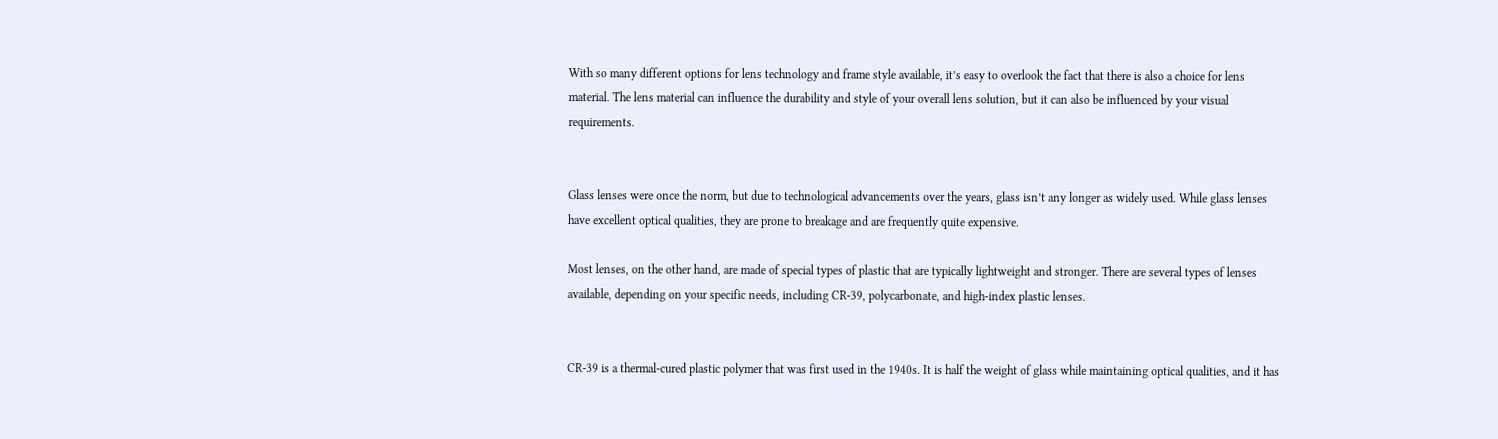With so many different options for lens technology and frame style available, it’s easy to overlook the fact that there is also a choice for lens material. The lens material can influence the durability and style of your overall lens solution, but it can also be influenced by your visual requirements.


Glass lenses were once the norm, but due to technological advancements over the years, glass isn’t any longer as widely used. While glass lenses have excellent optical qualities, they are prone to breakage and are frequently quite expensive.

Most lenses, on the other hand, are made of special types of plastic that are typically lightweight and stronger. There are several types of lenses available, depending on your specific needs, including CR-39, polycarbonate, and high-index plastic lenses.


CR-39 is a thermal-cured plastic polymer that was first used in the 1940s. It is half the weight of glass while maintaining optical qualities, and it has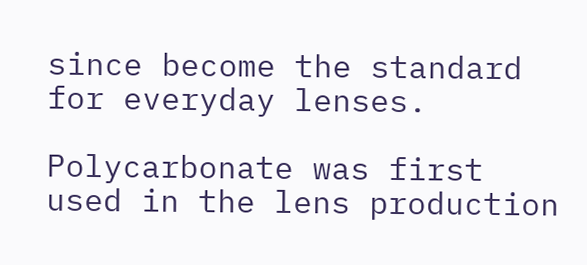since become the standard for everyday lenses.

Polycarbonate was first used in the lens production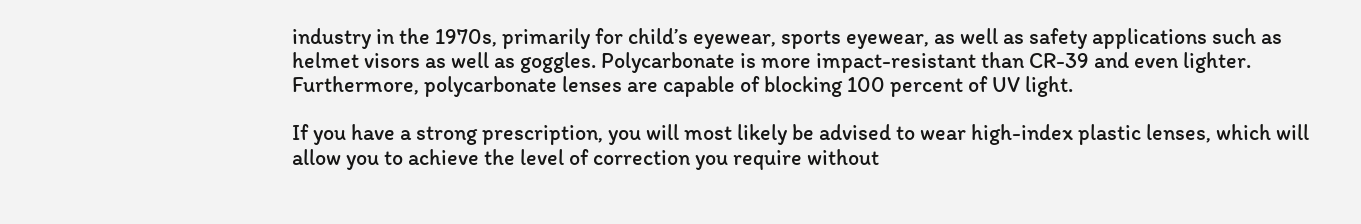industry in the 1970s, primarily for child’s eyewear, sports eyewear, as well as safety applications such as helmet visors as well as goggles. Polycarbonate is more impact-resistant than CR-39 and even lighter. Furthermore, polycarbonate lenses are capable of blocking 100 percent of UV light.

If you have a strong prescription, you will most likely be advised to wear high-index plastic lenses, which will allow you to achieve the level of correction you require without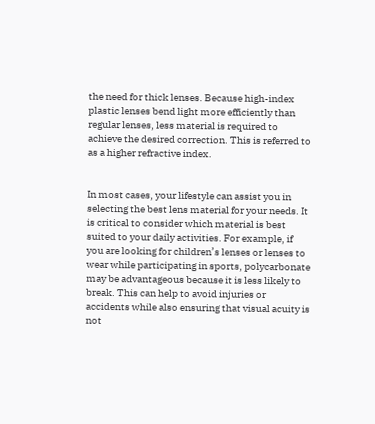the need for thick lenses. Because high-index plastic lenses bend light more efficiently than regular lenses, less material is required to achieve the desired correction. This is referred to as a higher refractive index.


In most cases, your lifestyle can assist you in selecting the best lens material for your needs. It is critical to consider which material is best suited to your daily activities. For example, if you are looking for children’s lenses or lenses to wear while participating in sports, polycarbonate may be advantageous because it is less likely to break. This can help to avoid injuries or accidents while also ensuring that visual acuity is not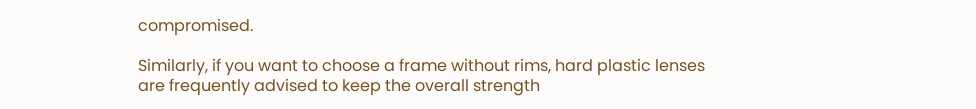compromised.

Similarly, if you want to choose a frame without rims, hard plastic lenses are frequently advised to keep the overall strength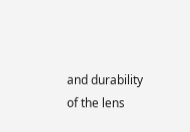and durability of the lens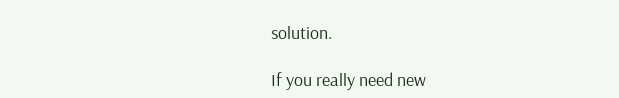solution.

If you really need new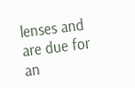lenses and are due for an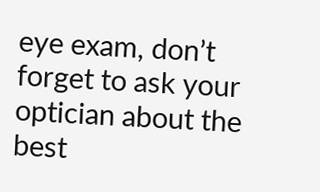eye exam, don’t forget to ask your optician about the best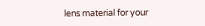lens material for your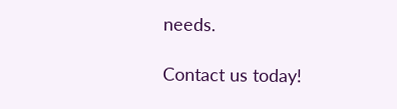needs.

Contact us today!